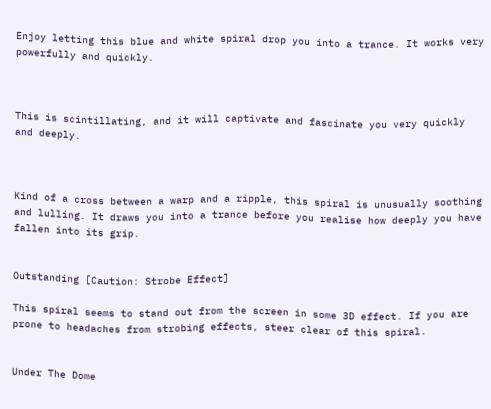Enjoy letting this blue and white spiral drop you into a trance. It works very powerfully and quickly.



This is scintillating, and it will captivate and fascinate you very quickly and deeply.



Kind of a cross between a warp and a ripple, this spiral is unusually soothing and lulling. It draws you into a trance before you realise how deeply you have fallen into its grip.


Outstanding [Caution: Strobe Effect]

This spiral seems to stand out from the screen in some 3D effect. If you are prone to headaches from strobing effects, steer clear of this spiral.


Under The Dome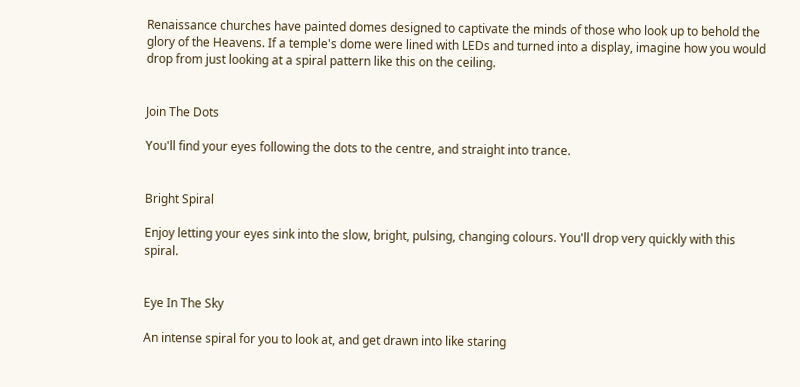Renaissance churches have painted domes designed to captivate the minds of those who look up to behold the glory of the Heavens. If a temple's dome were lined with LEDs and turned into a display, imagine how you would drop from just looking at a spiral pattern like this on the ceiling.


Join The Dots

You'll find your eyes following the dots to the centre, and straight into trance.


Bright Spiral

Enjoy letting your eyes sink into the slow, bright, pulsing, changing colours. You'll drop very quickly with this spiral.


Eye In The Sky

An intense spiral for you to look at, and get drawn into like staring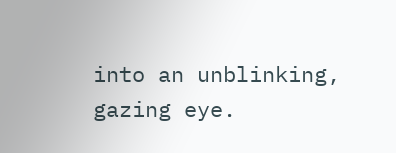into an unblinking, gazing eye.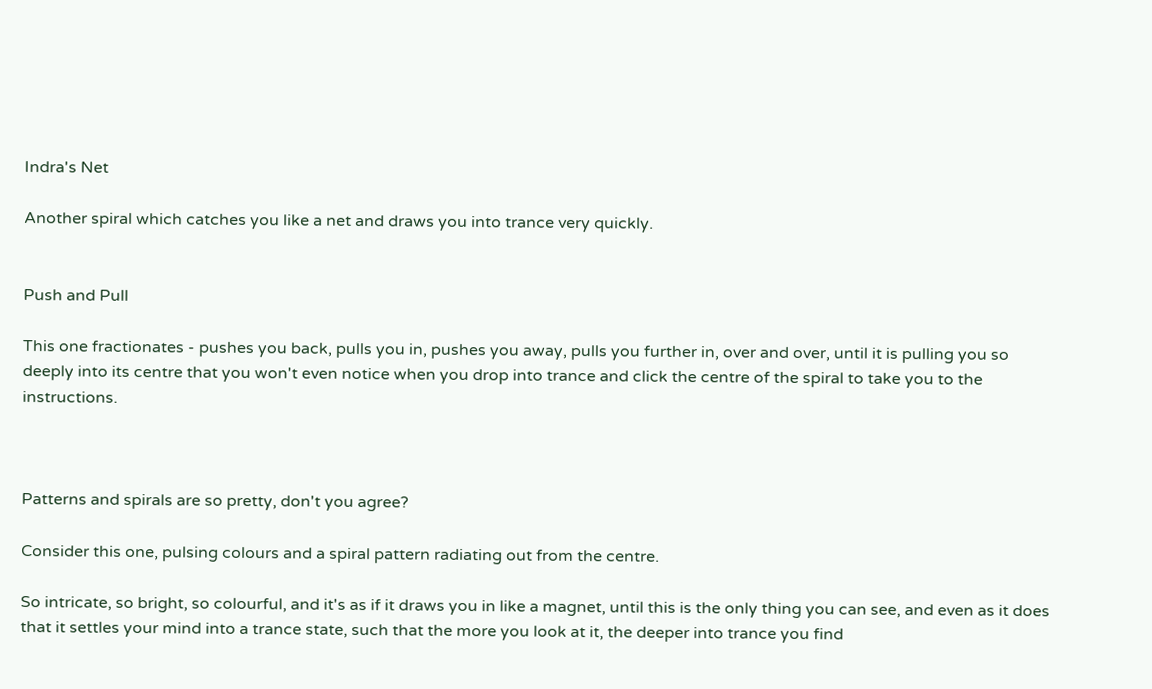Indra's Net

Another spiral which catches you like a net and draws you into trance very quickly.


Push and Pull

This one fractionates - pushes you back, pulls you in, pushes you away, pulls you further in, over and over, until it is pulling you so deeply into its centre that you won't even notice when you drop into trance and click the centre of the spiral to take you to the instructions.



Patterns and spirals are so pretty, don't you agree?

Consider this one, pulsing colours and a spiral pattern radiating out from the centre.

So intricate, so bright, so colourful, and it's as if it draws you in like a magnet, until this is the only thing you can see, and even as it does that it settles your mind into a trance state, such that the more you look at it, the deeper into trance you find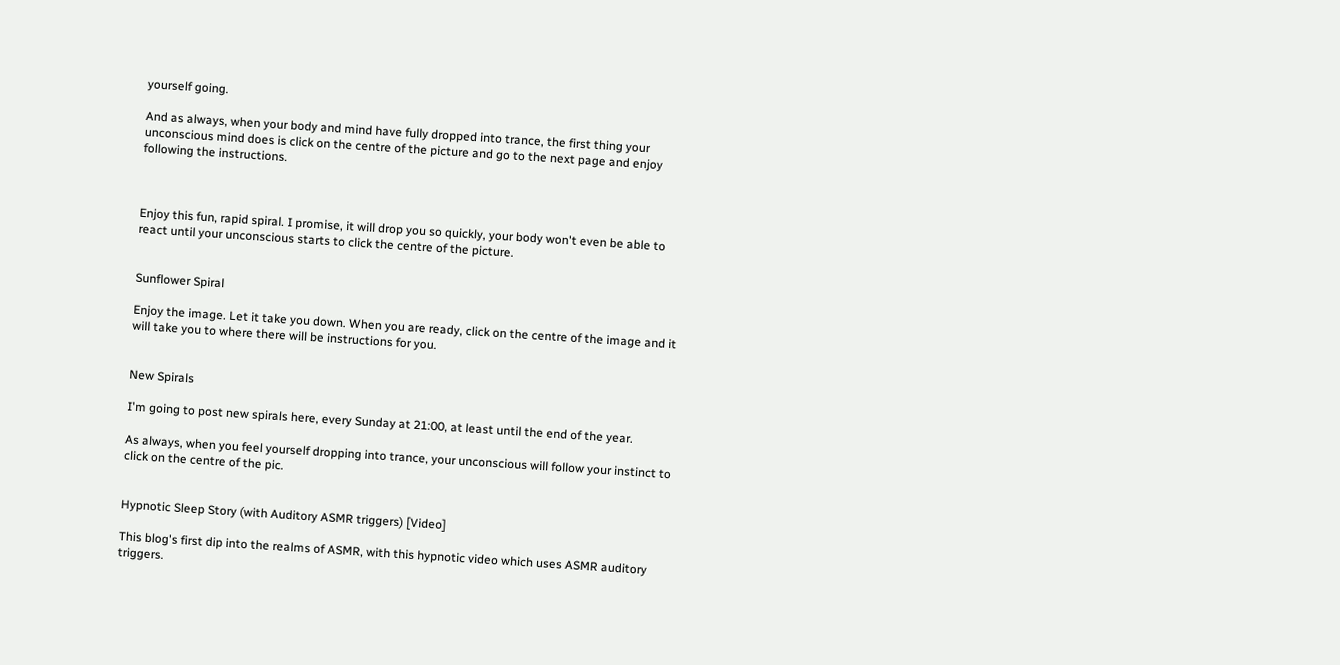yourself going.

And as always, when your body and mind have fully dropped into trance, the first thing your unconscious mind does is click on the centre of the picture and go to the next page and enjoy following the instructions.



Enjoy this fun, rapid spiral. I promise, it will drop you so quickly, your body won't even be able to react until your unconscious starts to click the centre of the picture.


Sunflower Spiral

Enjoy the image. Let it take you down. When you are ready, click on the centre of the image and it will take you to where there will be instructions for you.


New Spirals

I'm going to post new spirals here, every Sunday at 21:00, at least until the end of the year.

As always, when you feel yourself dropping into trance, your unconscious will follow your instinct to click on the centre of the pic.


Hypnotic Sleep Story (with Auditory ASMR triggers) [Video]

This blog's first dip into the realms of ASMR, with this hypnotic video which uses ASMR auditory triggers.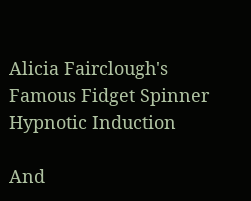Alicia Fairclough's Famous Fidget Spinner Hypnotic Induction

And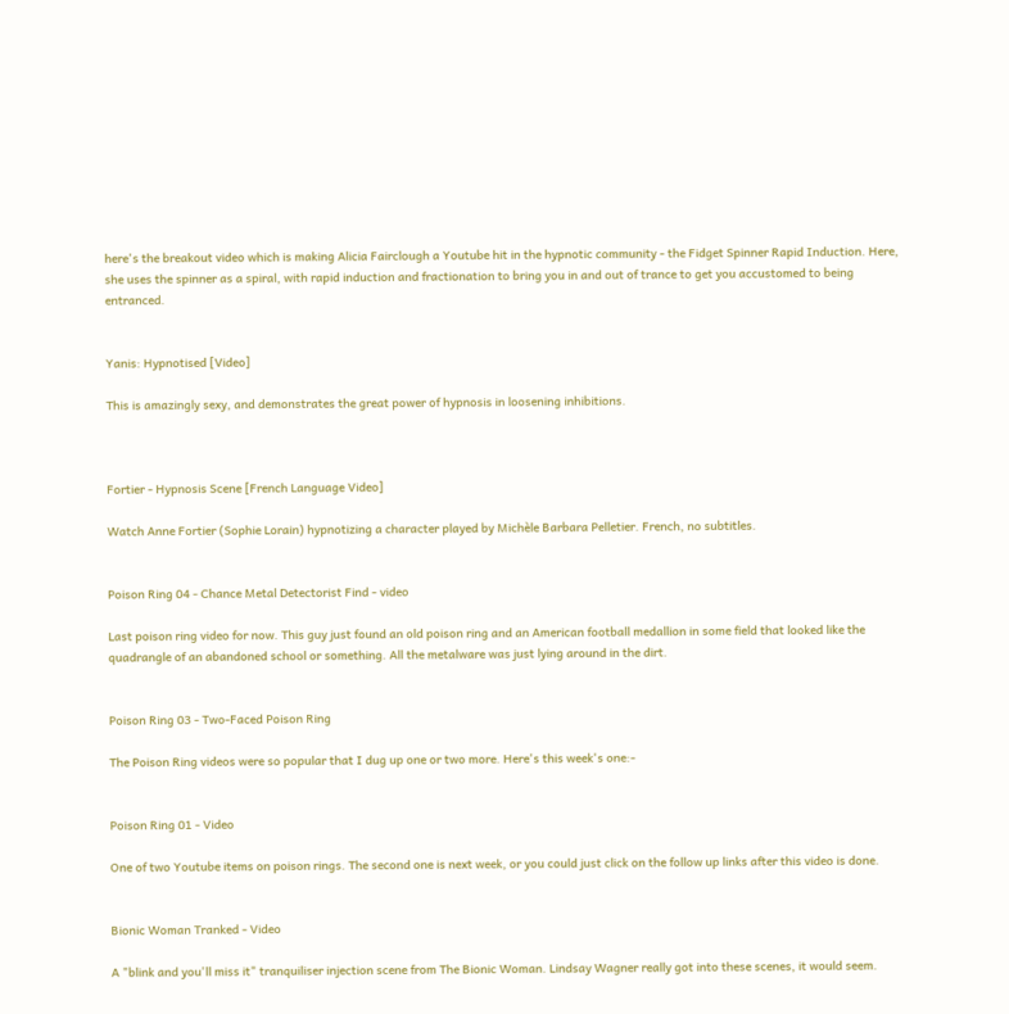here's the breakout video which is making Alicia Fairclough a Youtube hit in the hypnotic community - the Fidget Spinner Rapid Induction. Here, she uses the spinner as a spiral, with rapid induction and fractionation to bring you in and out of trance to get you accustomed to being entranced.


Yanis: Hypnotised [Video]

This is amazingly sexy, and demonstrates the great power of hypnosis in loosening inhibitions.



Fortier - Hypnosis Scene [French Language Video]

Watch Anne Fortier (Sophie Lorain) hypnotizing a character played by Michèle Barbara Pelletier. French, no subtitles.


Poison Ring 04 - Chance Metal Detectorist Find - video

Last poison ring video for now. This guy just found an old poison ring and an American football medallion in some field that looked like the quadrangle of an abandoned school or something. All the metalware was just lying around in the dirt.


Poison Ring 03 - Two-Faced Poison Ring

The Poison Ring videos were so popular that I dug up one or two more. Here's this week's one:-


Poison Ring 01 - Video

One of two Youtube items on poison rings. The second one is next week, or you could just click on the follow up links after this video is done.


Bionic Woman Tranked - Video

A "blink and you'll miss it" tranquiliser injection scene from The Bionic Woman. Lindsay Wagner really got into these scenes, it would seem.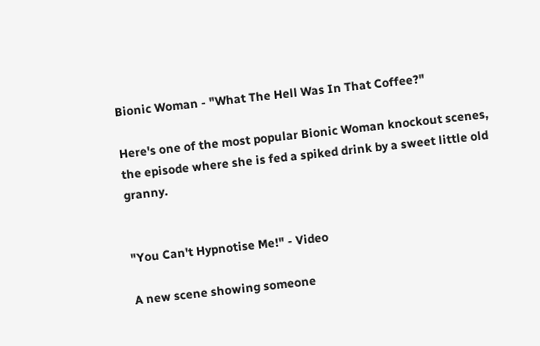Bionic Woman - "What The Hell Was In That Coffee?"

Here's one of the most popular Bionic Woman knockout scenes, the episode where she is fed a spiked drink by a sweet little old granny.


"You Can't Hypnotise Me!" - Video

A new scene showing someone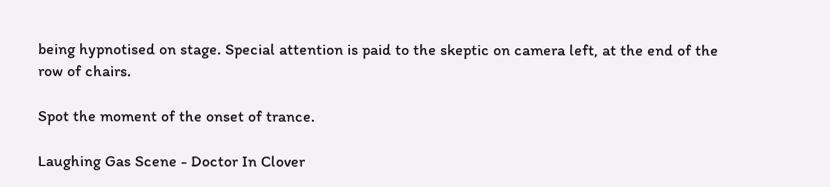being hypnotised on stage. Special attention is paid to the skeptic on camera left, at the end of the row of chairs.

Spot the moment of the onset of trance.

Laughing Gas Scene - Doctor In Clover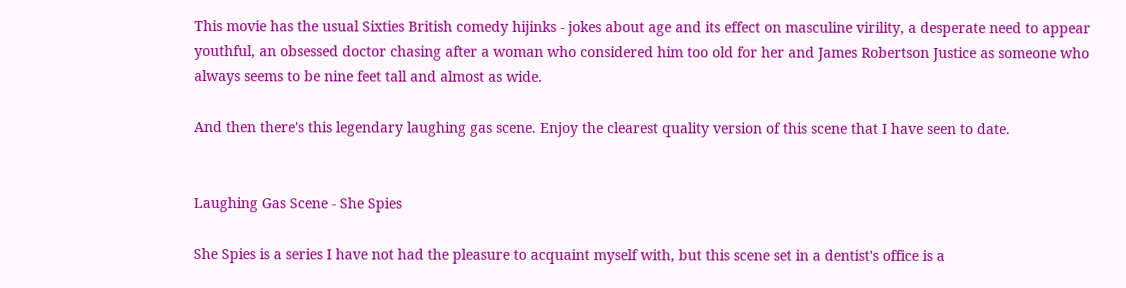This movie has the usual Sixties British comedy hijinks - jokes about age and its effect on masculine virility, a desperate need to appear youthful, an obsessed doctor chasing after a woman who considered him too old for her and James Robertson Justice as someone who always seems to be nine feet tall and almost as wide.

And then there's this legendary laughing gas scene. Enjoy the clearest quality version of this scene that I have seen to date.


Laughing Gas Scene - She Spies

She Spies is a series I have not had the pleasure to acquaint myself with, but this scene set in a dentist's office is a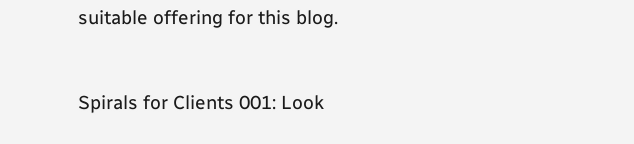suitable offering for this blog.


Spirals for Clients 001: Look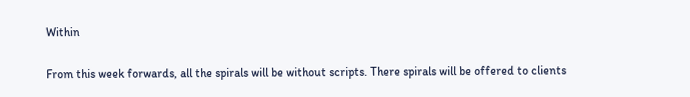Within

From this week forwards, all the spirals will be without scripts. There spirals will be offered to clients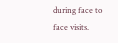during face to face visits.